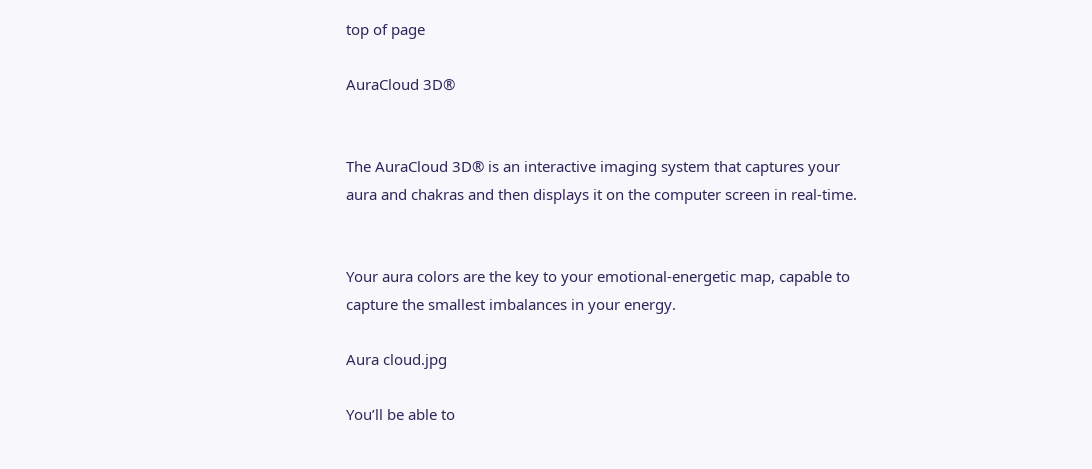top of page

AuraCloud 3D®


The AuraCloud 3D® is an interactive imaging system that captures your aura and chakras and then displays it on the computer screen in real-time.


Your aura colors are the key to your emotional-energetic map, capable to capture the smallest imbalances in your energy.

Aura cloud.jpg

You’ll be able to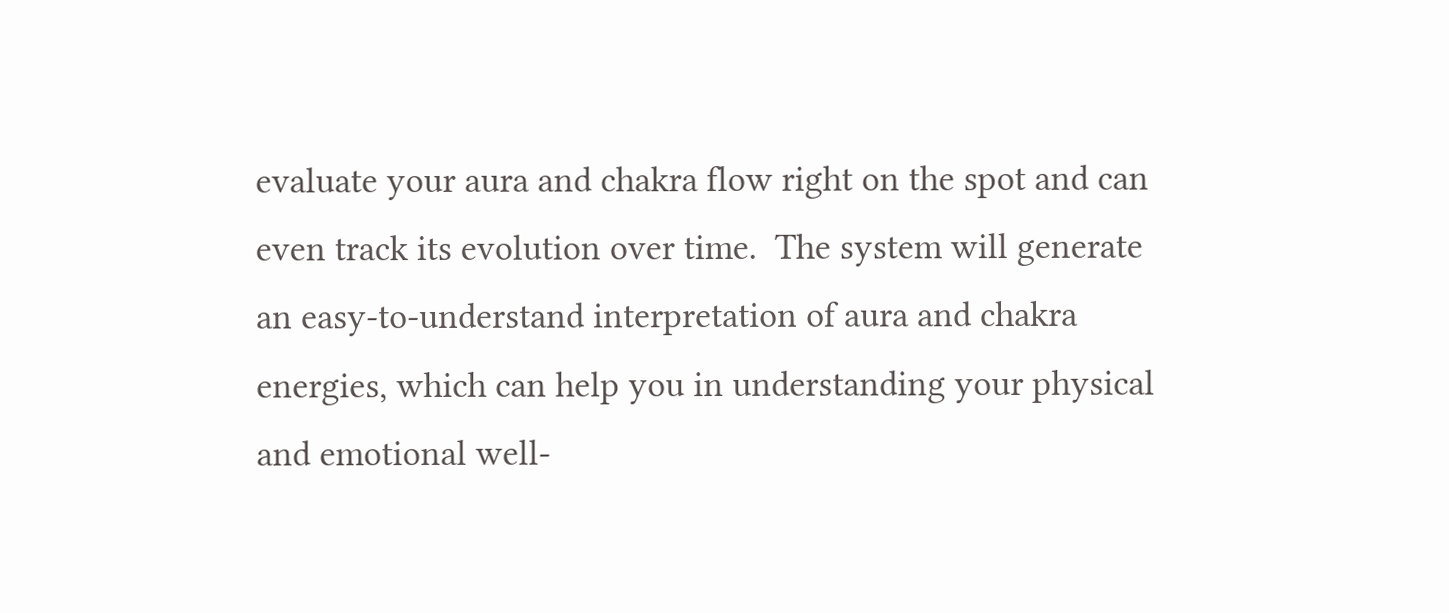evaluate your aura and chakra flow right on the spot and can even track its evolution over time.  The system will generate an easy-to-understand interpretation of aura and chakra energies, which can help you in understanding your physical and emotional well-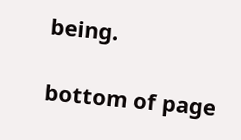being.

bottom of page